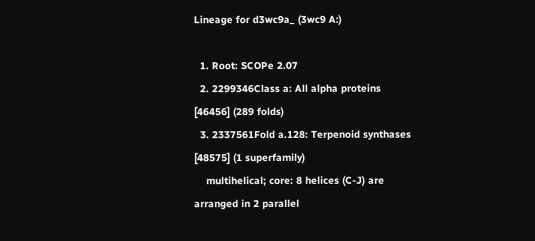Lineage for d3wc9a_ (3wc9 A:)

  1. Root: SCOPe 2.07
  2. 2299346Class a: All alpha proteins [46456] (289 folds)
  3. 2337561Fold a.128: Terpenoid synthases [48575] (1 superfamily)
    multihelical; core: 8 helices (C-J) are arranged in 2 parallel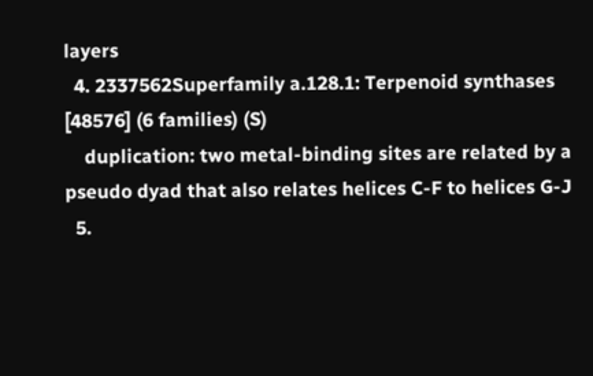layers
  4. 2337562Superfamily a.128.1: Terpenoid synthases [48576] (6 families) (S)
    duplication: two metal-binding sites are related by a pseudo dyad that also relates helices C-F to helices G-J
  5.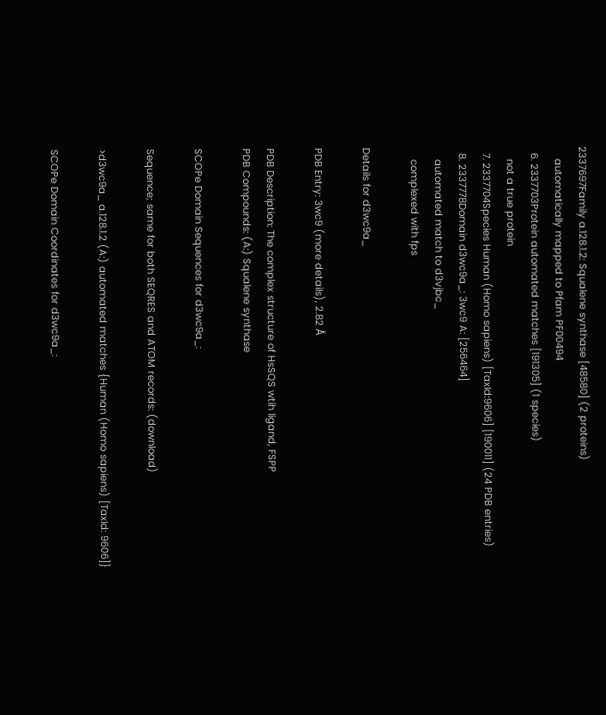2337697Family a.128.1.2: Squalene synthase [48580] (2 proteins)
    automatically mapped to Pfam PF00494
  6. 2337703Protein automated matches [191305] (1 species)
    not a true protein
  7. 2337704Species Human (Homo sapiens) [TaxId:9606] [190011] (24 PDB entries)
  8. 2337778Domain d3wc9a_: 3wc9 A: [256464]
    automated match to d3vjbc_
    complexed with fps

Details for d3wc9a_

PDB Entry: 3wc9 (more details), 2.82 Å

PDB Description: The complex structure of HsSQS wtih ligand, FSPP
PDB Compounds: (A:) Squalene synthase

SCOPe Domain Sequences for d3wc9a_:

Sequence; same for both SEQRES and ATOM records: (download)

>d3wc9a_ a.128.1.2 (A:) automated matches {Human (Homo sapiens) [TaxId: 9606]}

SCOPe Domain Coordinates for d3wc9a_: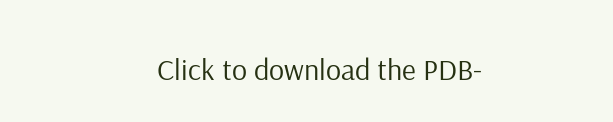Click to download the PDB-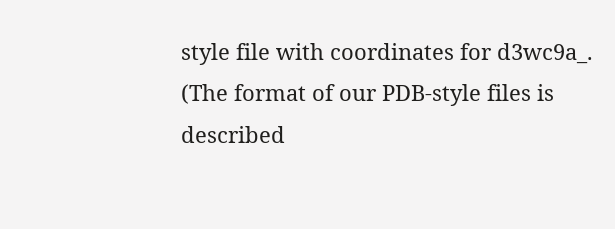style file with coordinates for d3wc9a_.
(The format of our PDB-style files is described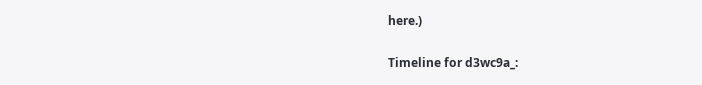here.)

Timeline for d3wc9a_: